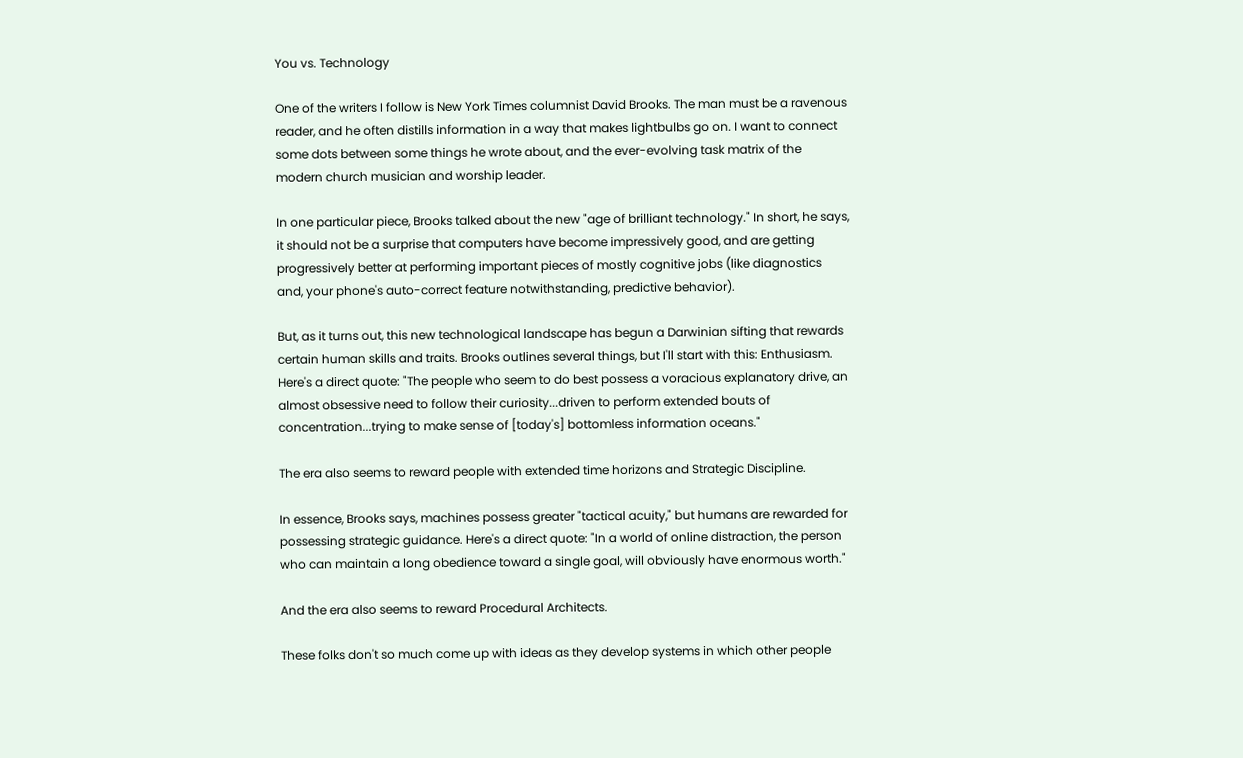You vs. Technology

One of the writers I follow is New York Times columnist David Brooks. The man must be a ravenous reader, and he often distills information in a way that makes lightbulbs go on. I want to connect some dots between some things he wrote about, and the ever-evolving task matrix of the modern church musician and worship leader.

In one particular piece, Brooks talked about the new "age of brilliant technology." In short, he says, it should not be a surprise that computers have become impressively good, and are getting progressively better at performing important pieces of mostly cognitive jobs (like diagnostics and, your phone's auto-correct feature notwithstanding, predictive behavior).

But, as it turns out, this new technological landscape has begun a Darwinian sifting that rewards certain human skills and traits. Brooks outlines several things, but I'll start with this: Enthusiasm. Here's a direct quote: "The people who seem to do best possess a voracious explanatory drive, an almost obsessive need to follow their curiosity...driven to perform extended bouts of concentration...trying to make sense of [today's] bottomless information oceans."

The era also seems to reward people with extended time horizons and Strategic Discipline.

In essence, Brooks says, machines possess greater "tactical acuity," but humans are rewarded for possessing strategic guidance. Here's a direct quote: "In a world of online distraction, the person who can maintain a long obedience toward a single goal, will obviously have enormous worth."

And the era also seems to reward Procedural Architects.

These folks don't so much come up with ideas as they develop systems in which other people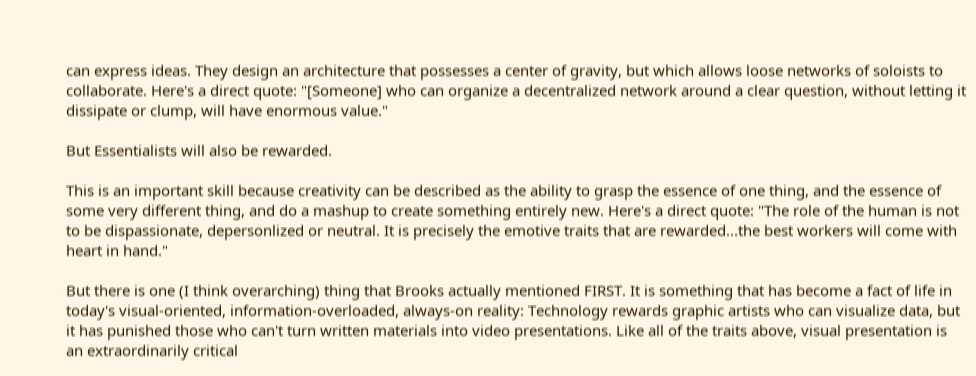can express ideas. They design an architecture that possesses a center of gravity, but which allows loose networks of soloists to collaborate. Here's a direct quote: "[Someone] who can organize a decentralized network around a clear question, without letting it dissipate or clump, will have enormous value."

But Essentialists will also be rewarded.

This is an important skill because creativity can be described as the ability to grasp the essence of one thing, and the essence of some very different thing, and do a mashup to create something entirely new. Here's a direct quote: "The role of the human is not to be dispassionate, depersonlized or neutral. It is precisely the emotive traits that are rewarded...the best workers will come with heart in hand."

But there is one (I think overarching) thing that Brooks actually mentioned FIRST. It is something that has become a fact of life in today's visual-oriented, information-overloaded, always-on reality: Technology rewards graphic artists who can visualize data, but it has punished those who can't turn written materials into video presentations. Like all of the traits above, visual presentation is an extraordinarily critical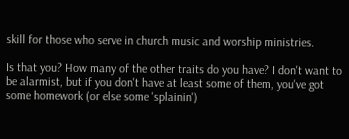skill for those who serve in church music and worship ministries.

Is that you? How many of the other traits do you have? I don't want to be alarmist, but if you don't have at least some of them, you've got some homework (or else some 'splainin')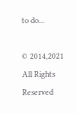to do...

© 2014,2021 All Rights Reserved